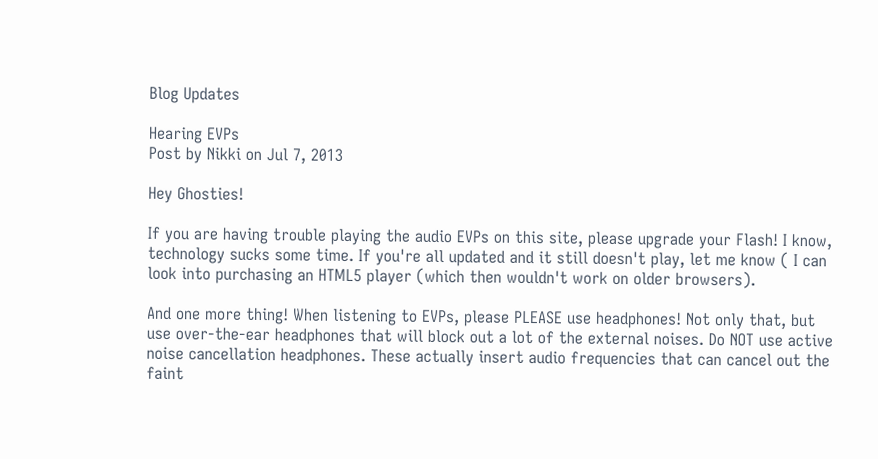Blog Updates

Hearing EVPs
Post by Nikki on Jul 7, 2013

Hey Ghosties!

If you are having trouble playing the audio EVPs on this site, please upgrade your Flash! I know, technology sucks some time. If you're all updated and it still doesn't play, let me know ( I can look into purchasing an HTML5 player (which then wouldn't work on older browsers).

And one more thing! When listening to EVPs, please PLEASE use headphones! Not only that, but use over-the-ear headphones that will block out a lot of the external noises. Do NOT use active noise cancellation headphones. These actually insert audio frequencies that can cancel out the faint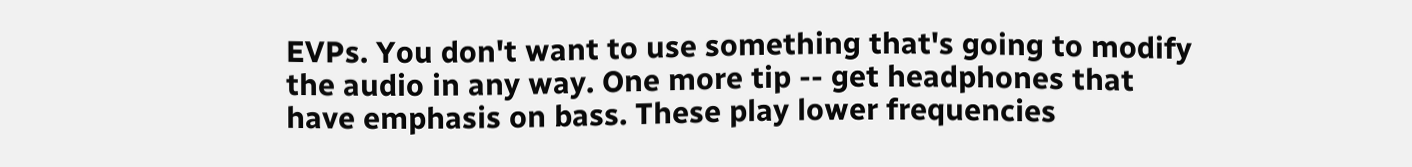EVPs. You don't want to use something that's going to modify the audio in any way. One more tip -- get headphones that have emphasis on bass. These play lower frequencies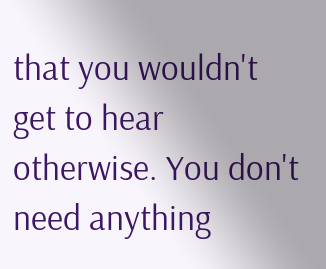that you wouldn't get to hear otherwise. You don't need anything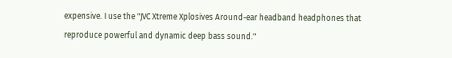expensive. I use the "JVC Xtreme Xplosives Around-ear headband headphones that reproduce powerful and dynamic deep bass sound."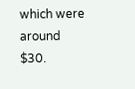which were around $30.